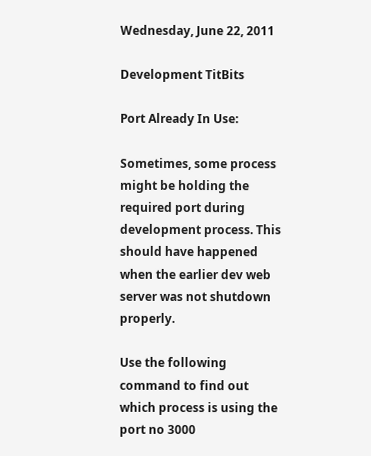Wednesday, June 22, 2011

Development TitBits

Port Already In Use:

Sometimes, some process might be holding the required port during development process. This should have happened when the earlier dev web server was not shutdown properly.

Use the following command to find out which process is using the port no 3000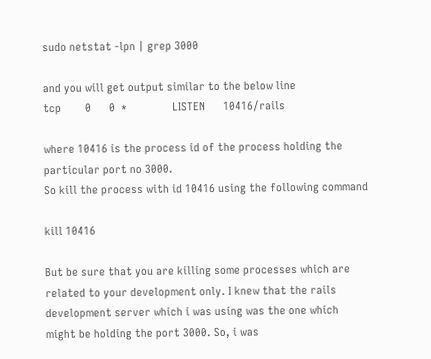sudo netstat -lpn | grep 3000

and you will get output similar to the below line
tcp        0      0  *               LISTEN      10416/rails

where 10416 is the process id of the process holding the particular port no 3000.
So kill the process with id 10416 using the following command

kill 10416

But be sure that you are killing some processes which are related to your development only. I knew that the rails development server which i was using was the one which might be holding the port 3000. So, i was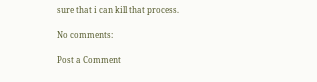sure that i can kill that process.

No comments:

Post a Comment